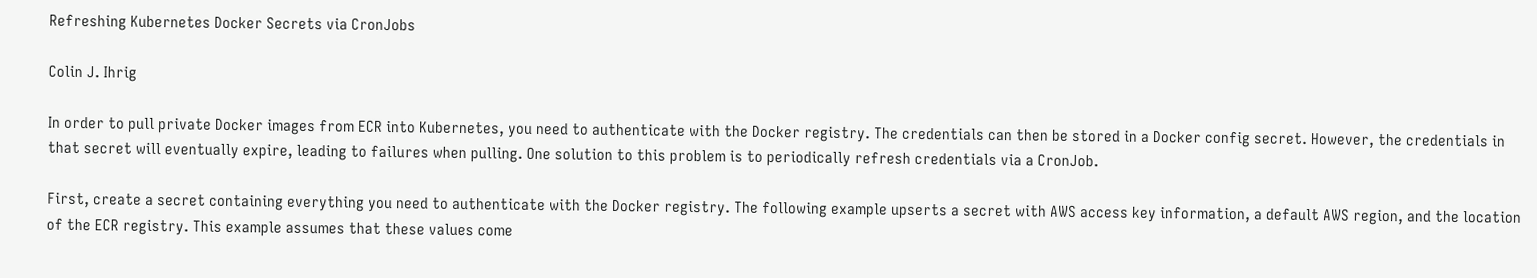Refreshing Kubernetes Docker Secrets via CronJobs

Colin J. Ihrig

In order to pull private Docker images from ECR into Kubernetes, you need to authenticate with the Docker registry. The credentials can then be stored in a Docker config secret. However, the credentials in that secret will eventually expire, leading to failures when pulling. One solution to this problem is to periodically refresh credentials via a CronJob.

First, create a secret containing everything you need to authenticate with the Docker registry. The following example upserts a secret with AWS access key information, a default AWS region, and the location of the ECR registry. This example assumes that these values come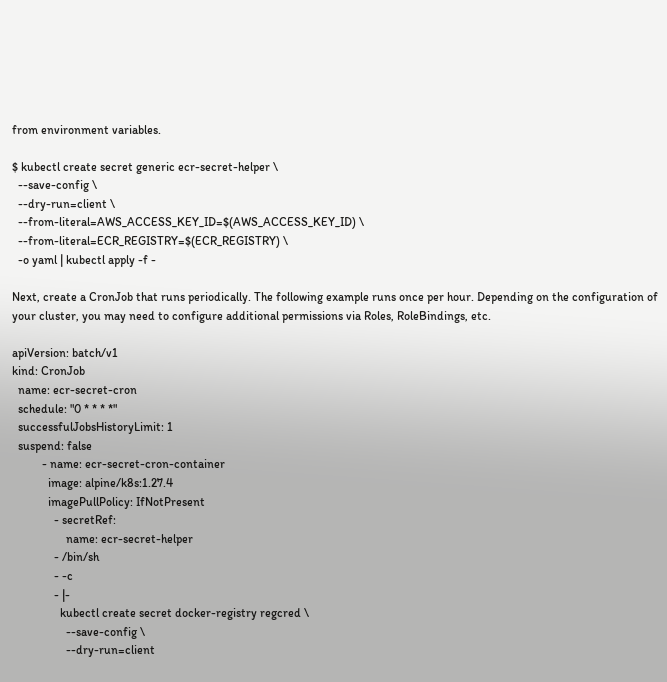from environment variables.

$ kubectl create secret generic ecr-secret-helper \
  --save-config \
  --dry-run=client \
  --from-literal=AWS_ACCESS_KEY_ID=$(AWS_ACCESS_KEY_ID) \
  --from-literal=ECR_REGISTRY=$(ECR_REGISTRY) \
  -o yaml | kubectl apply -f -

Next, create a CronJob that runs periodically. The following example runs once per hour. Depending on the configuration of your cluster, you may need to configure additional permissions via Roles, RoleBindings, etc.

apiVersion: batch/v1
kind: CronJob
  name: ecr-secret-cron
  schedule: "0 * * * *"
  successfulJobsHistoryLimit: 1
  suspend: false
          - name: ecr-secret-cron-container
            image: alpine/k8s:1.27.4
            imagePullPolicy: IfNotPresent
              - secretRef:
                  name: ecr-secret-helper
              - /bin/sh
              - -c
              - |-
                kubectl create secret docker-registry regcred \
                  --save-config \
                  --dry-run=client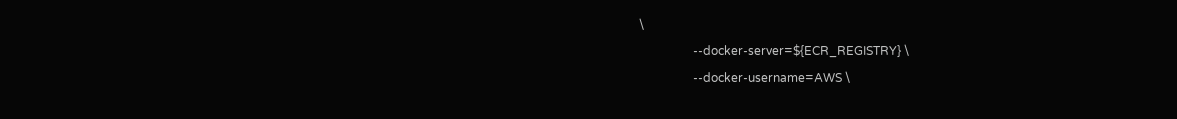\
                  --docker-server=${ECR_REGISTRY} \
                  --docker-username=AWS \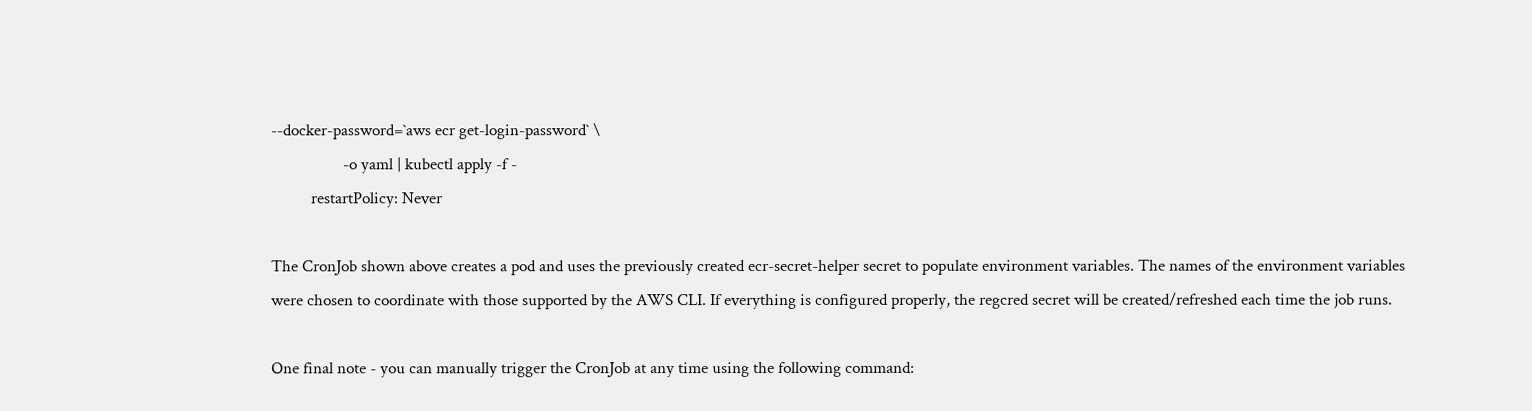--docker-password=`aws ecr get-login-password` \
                  -o yaml | kubectl apply -f -
          restartPolicy: Never

The CronJob shown above creates a pod and uses the previously created ecr-secret-helper secret to populate environment variables. The names of the environment variables were chosen to coordinate with those supported by the AWS CLI. If everything is configured properly, the regcred secret will be created/refreshed each time the job runs.

One final note - you can manually trigger the CronJob at any time using the following command: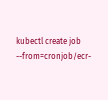kubectl create job --from=cronjob/ecr-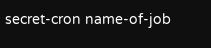secret-cron name-of-job